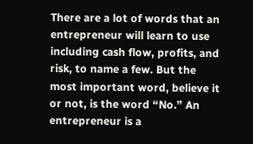There are a lot of words that an entrepreneur will learn to use including cash flow, profits, and risk, to name a few. But the most important word, believe it or not, is the word “No.” An entrepreneur is a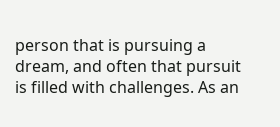person that is pursuing a dream, and often that pursuit is filled with challenges. As an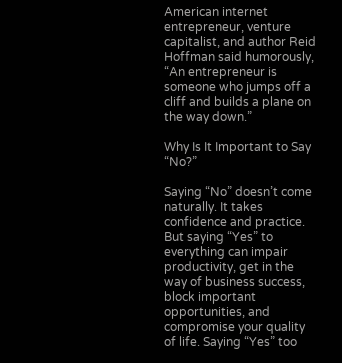American internet entrepreneur, venture capitalist, and author Reid Hoffman said humorously, “An entrepreneur is someone who jumps off a cliff and builds a plane on the way down.”

Why Is It Important to Say “No?”

Saying “No” doesn’t come naturally. It takes confidence and practice. But saying “Yes” to everything can impair productivity, get in the way of business success, block important opportunities, and compromise your quality of life. Saying “Yes” too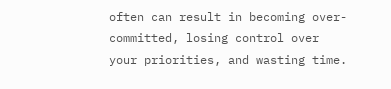often can result in becoming over-committed, losing control over your priorities, and wasting time.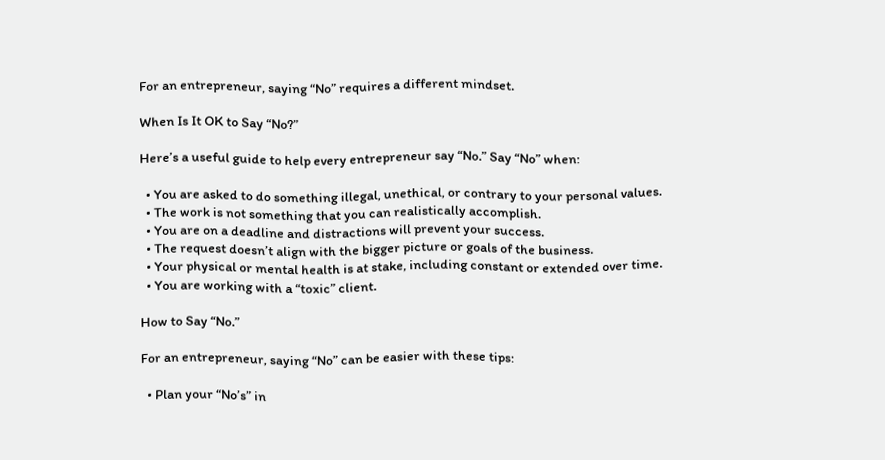For an entrepreneur, saying “No” requires a different mindset.

When Is It OK to Say “No?”

Here’s a useful guide to help every entrepreneur say “No.” Say “No” when:

  • You are asked to do something illegal, unethical, or contrary to your personal values.
  • The work is not something that you can realistically accomplish.
  • You are on a deadline and distractions will prevent your success.
  • The request doesn’t align with the bigger picture or goals of the business.
  • Your physical or mental health is at stake, including constant or extended over time.
  • You are working with a “toxic” client.

How to Say “No.”

For an entrepreneur, saying “No” can be easier with these tips:

  • Plan your “No’s” in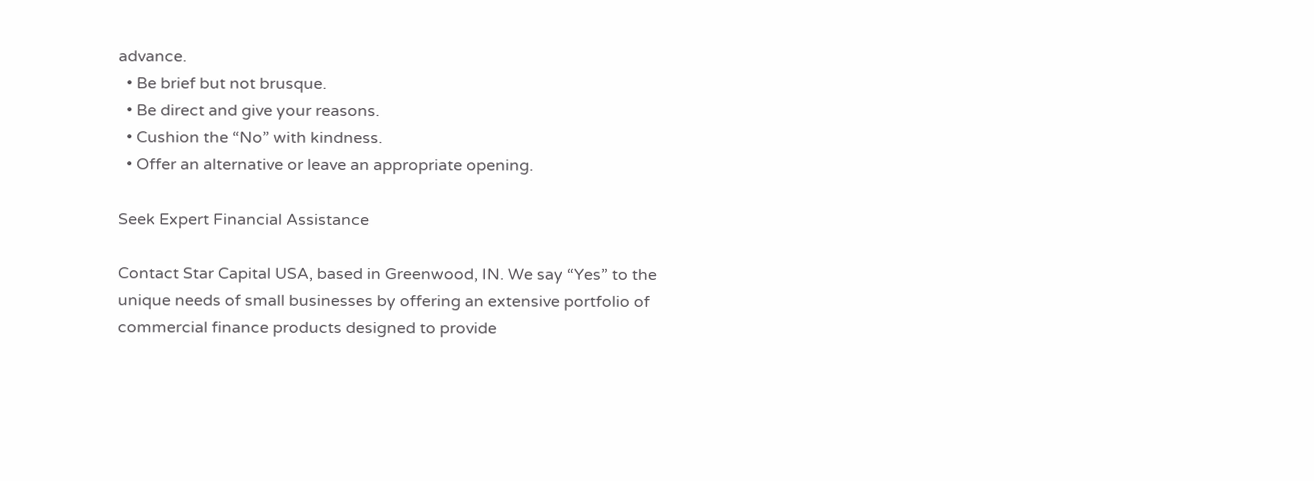advance.
  • Be brief but not brusque.
  • Be direct and give your reasons.
  • Cushion the “No” with kindness.
  • Offer an alternative or leave an appropriate opening.

Seek Expert Financial Assistance

Contact Star Capital USA, based in Greenwood, IN. We say “Yes” to the unique needs of small businesses by offering an extensive portfolio of commercial finance products designed to provide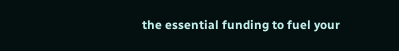the essential funding to fuel your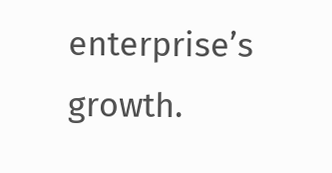enterprise’s growth.